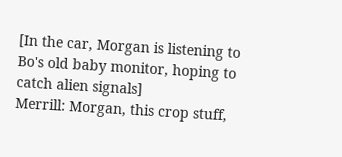[In the car, Morgan is listening to Bo's old baby monitor, hoping to catch alien signals]
Merrill: Morgan, this crop stuff,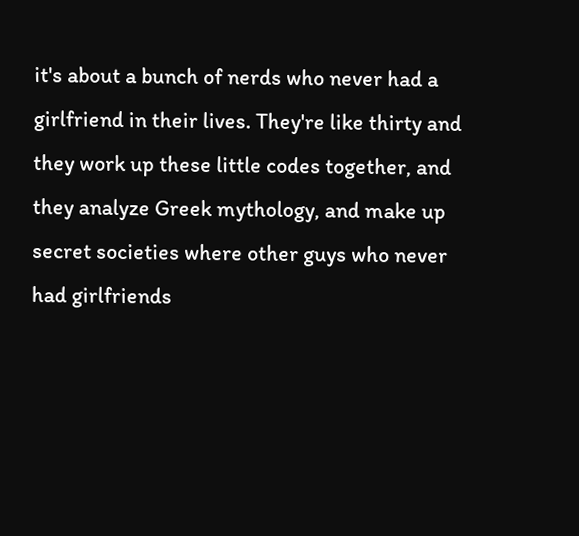it's about a bunch of nerds who never had a girlfriend in their lives. They're like thirty and they work up these little codes together, and they analyze Greek mythology, and make up secret societies where other guys who never had girlfriends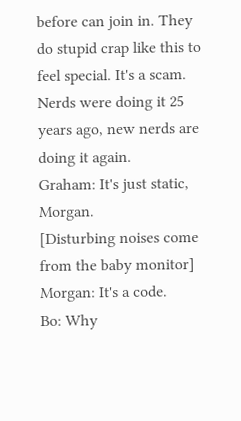before can join in. They do stupid crap like this to feel special. It's a scam. Nerds were doing it 25 years ago, new nerds are doing it again.
Graham: It's just static, Morgan.
[Disturbing noises come from the baby monitor]
Morgan: It's a code.
Bo: Why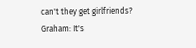can't they get girlfriends?
Graham: It's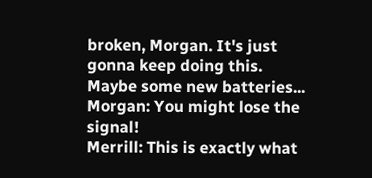broken, Morgan. It's just gonna keep doing this. Maybe some new batteries...
Morgan: You might lose the signal!
Merrill: This is exactly what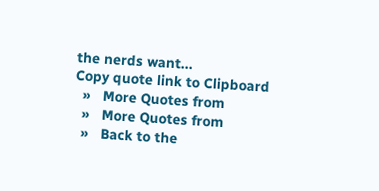the nerds want...
Copy quote link to Clipboard
  »   More Quotes from
  »   More Quotes from
  »   Back to the